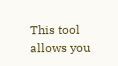This tool allows you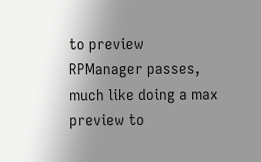to preview RPManager passes, much like doing a max preview to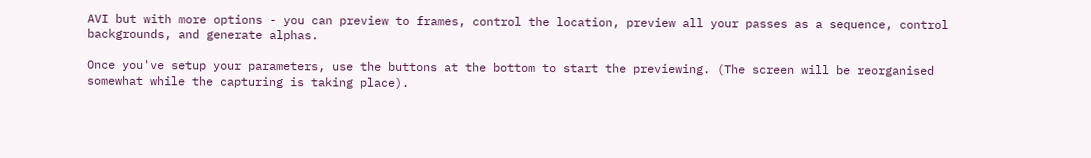AVI but with more options - you can preview to frames, control the location, preview all your passes as a sequence, control backgrounds, and generate alphas.

Once you've setup your parameters, use the buttons at the bottom to start the previewing. (The screen will be reorganised somewhat while the capturing is taking place).